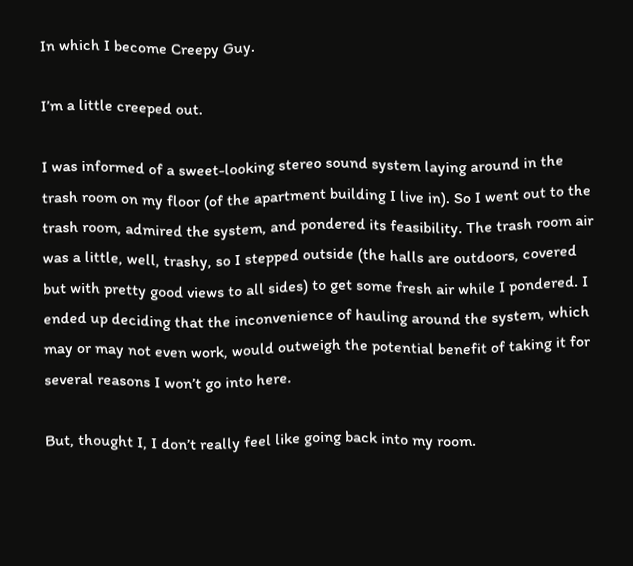In which I become Creepy Guy.

I’m a little creeped out.

I was informed of a sweet-looking stereo sound system laying around in the trash room on my floor (of the apartment building I live in). So I went out to the trash room, admired the system, and pondered its feasibility. The trash room air was a little, well, trashy, so I stepped outside (the halls are outdoors, covered but with pretty good views to all sides) to get some fresh air while I pondered. I ended up deciding that the inconvenience of hauling around the system, which may or may not even work, would outweigh the potential benefit of taking it for several reasons I won’t go into here.

But, thought I, I don’t really feel like going back into my room.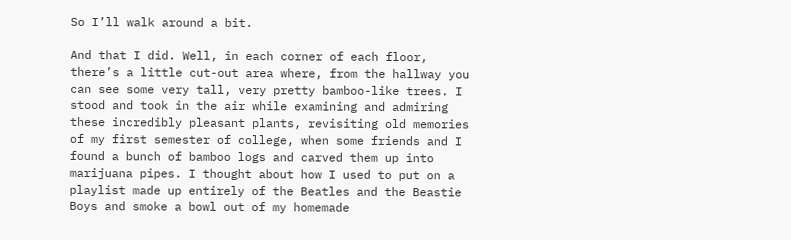So I’ll walk around a bit.

And that I did. Well, in each corner of each floor, there’s a little cut-out area where, from the hallway you can see some very tall, very pretty bamboo-like trees. I stood and took in the air while examining and admiring these incredibly pleasant plants, revisiting old memories of my first semester of college, when some friends and I found a bunch of bamboo logs and carved them up into marijuana pipes. I thought about how I used to put on a playlist made up entirely of the Beatles and the Beastie Boys and smoke a bowl out of my homemade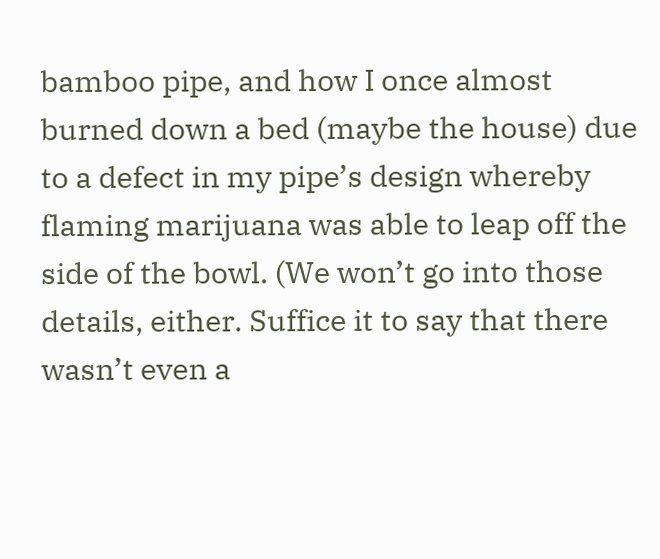bamboo pipe, and how I once almost burned down a bed (maybe the house) due to a defect in my pipe’s design whereby flaming marijuana was able to leap off the side of the bowl. (We won’t go into those details, either. Suffice it to say that there wasn’t even a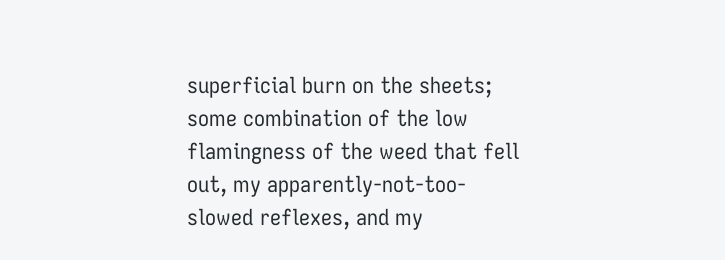superficial burn on the sheets; some combination of the low flamingness of the weed that fell out, my apparently-not-too-slowed reflexes, and my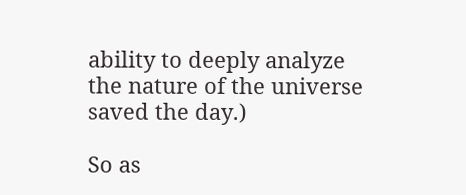ability to deeply analyze the nature of the universe saved the day.)

So as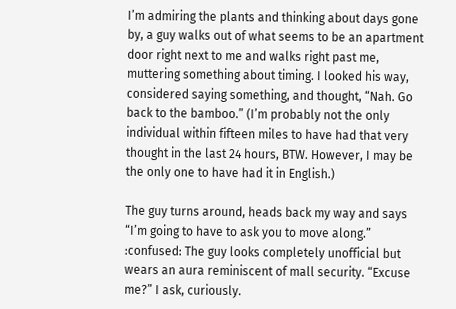I’m admiring the plants and thinking about days gone by, a guy walks out of what seems to be an apartment door right next to me and walks right past me, muttering something about timing. I looked his way, considered saying something, and thought, “Nah. Go back to the bamboo.” (I’m probably not the only individual within fifteen miles to have had that very thought in the last 24 hours, BTW. However, I may be the only one to have had it in English.)

The guy turns around, heads back my way and says “I’m going to have to ask you to move along.” :confused: The guy looks completely unofficial but wears an aura reminiscent of mall security. “Excuse me?” I ask, curiously.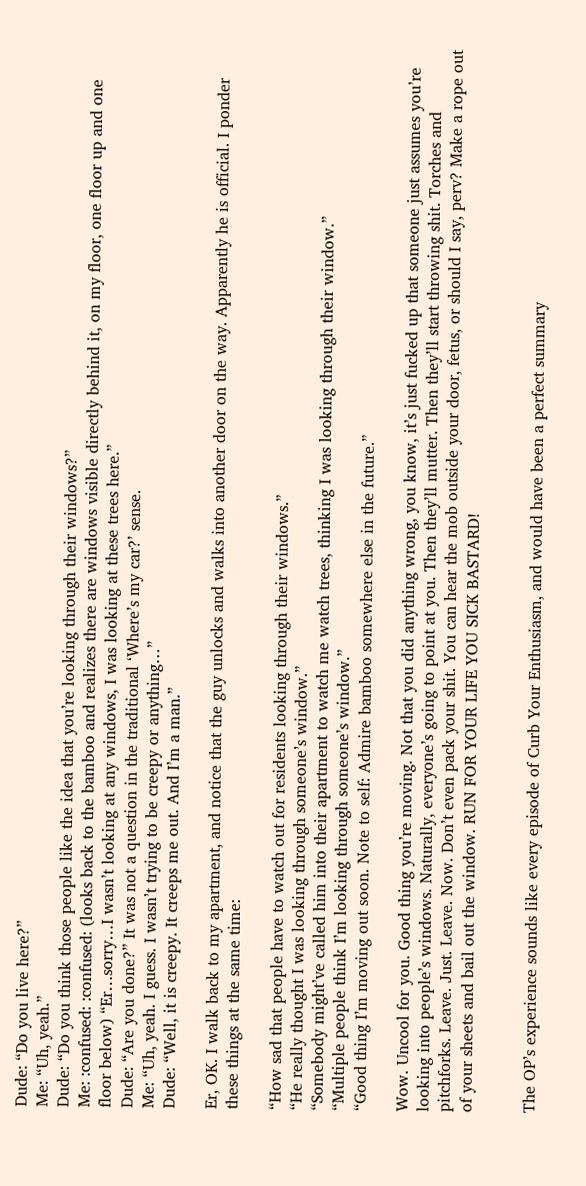Dude: “Do you live here?”
Me: “Uh, yeah.”
Dude: “Do you think those people like the idea that you’re looking through their windows?”
Me: :confused: :confused: (looks back to the bamboo and realizes there are windows visible directly behind it, on my floor, one floor up and one floor below) “Er…sorry…I wasn’t looking at any windows, I was looking at these trees here.”
Dude: “Are you done?” It was not a question in the traditional ‘Where’s my car?’ sense.
Me: “Uh, yeah. I guess. I wasn’t trying to be creepy or anything…”
Dude: “Well, it is creepy. It creeps me out. And I’m a man.”

Er, OK. I walk back to my apartment, and notice that the guy unlocks and walks into another door on the way. Apparently he is official. I ponder these things at the same time:

“How sad that people have to watch out for residents looking through their windows.”
“He really thought I was looking through someone’s window.”
“Somebody might’ve called him into their apartment to watch me watch trees, thinking I was looking through their window.”
“Multiple people think I’m looking through someone’s window.”
“Good thing I’m moving out soon. Note to self: Admire bamboo somewhere else in the future.”

Wow. Uncool for you. Good thing you’re moving. Not that you did anything wrong, you know, it’s just fucked up that someone just assumes you’re looking into people’s windows. Naturally, everyone’s going to point at you. Then they’ll mutter. Then they’ll start throwing shit. Torches and pitchforks. Leave. Just. Leave. Now. Don’t even pack your shit. You can hear the mob outside your door, fetus, or should I say, perv? Make a rope out of your sheets and bail out the window. RUN FOR YOUR LIFE YOU SICK BASTARD!


The OP’s experience sounds like every episode of Curb Your Enthusiasm, and would have been a perfect summary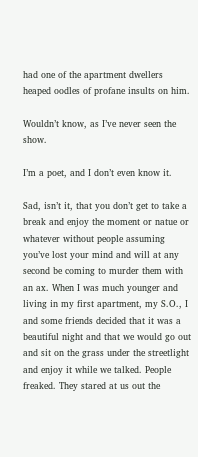had one of the apartment dwellers heaped oodles of profane insults on him.

Wouldn’t know, as I’ve never seen the show.

I’m a poet, and I don’t even know it.

Sad, isn’t it, that you don’t get to take a break and enjoy the moment or natue or whatever without people assuming you’ve lost your mind and will at any second be coming to murder them with an ax. When I was much younger and living in my first apartment, my S.O., I and some friends decided that it was a beautiful night and that we would go out and sit on the grass under the streetlight and enjoy it while we talked. People freaked. They stared at us out the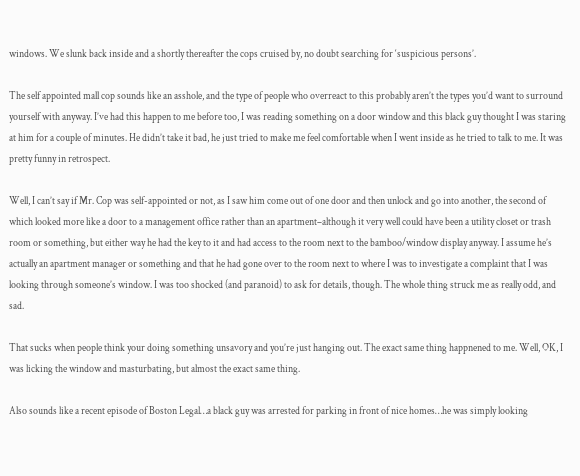windows. We slunk back inside and a shortly thereafter the cops cruised by, no doubt searching for ‘suspicious persons’.

The self appointed mall cop sounds like an asshole, and the type of people who overreact to this probably aren’t the types you’d want to surround yourself with anyway. I’ve had this happen to me before too, I was reading something on a door window and this black guy thought I was staring at him for a couple of minutes. He didn’t take it bad, he just tried to make me feel comfortable when I went inside as he tried to talk to me. It was pretty funny in retrospect.

Well, I can’t say if Mr. Cop was self-appointed or not, as I saw him come out of one door and then unlock and go into another, the second of which looked more like a door to a management office rather than an apartment–although it very well could have been a utility closet or trash room or something, but either way he had the key to it and had access to the room next to the bamboo/window display anyway. I assume he’s actually an apartment manager or something and that he had gone over to the room next to where I was to investigate a complaint that I was looking through someone’s window. I was too shocked (and paranoid) to ask for details, though. The whole thing struck me as really odd, and sad.

That sucks when people think your doing something unsavory and you’re just hanging out. The exact same thing happnened to me. Well, OK, I was licking the window and masturbating, but almost the exact same thing.

Also sounds like a recent episode of Boston Legal…a black guy was arrested for parking in front of nice homes…he was simply looking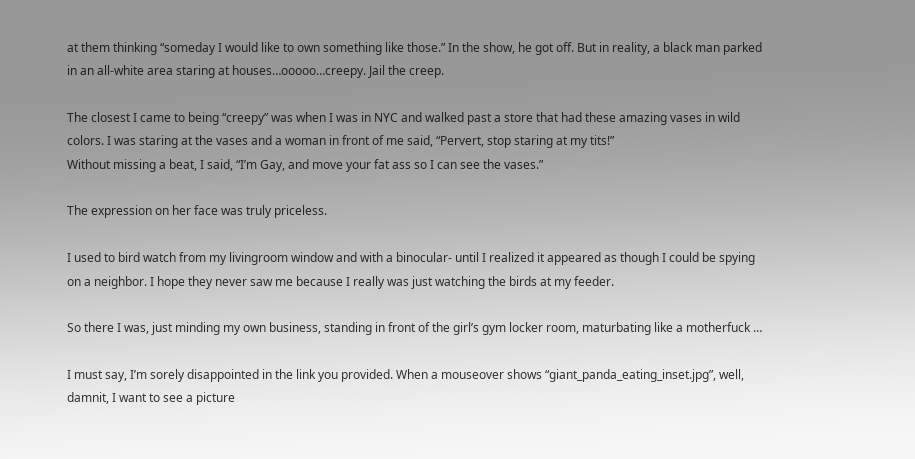at them thinking “someday I would like to own something like those.” In the show, he got off. But in reality, a black man parked in an all-white area staring at houses…ooooo…creepy. Jail the creep.

The closest I came to being “creepy” was when I was in NYC and walked past a store that had these amazing vases in wild colors. I was staring at the vases and a woman in front of me said, “Pervert, stop staring at my tits!”
Without missing a beat, I said, “I’m Gay, and move your fat ass so I can see the vases.”

The expression on her face was truly priceless.

I used to bird watch from my livingroom window and with a binocular- until I realized it appeared as though I could be spying on a neighbor. I hope they never saw me because I really was just watching the birds at my feeder.

So there I was, just minding my own business, standing in front of the girl’s gym locker room, maturbating like a motherfuck …

I must say, I’m sorely disappointed in the link you provided. When a mouseover shows “giant_panda_eating_inset.jpg”, well, damnit, I want to see a picture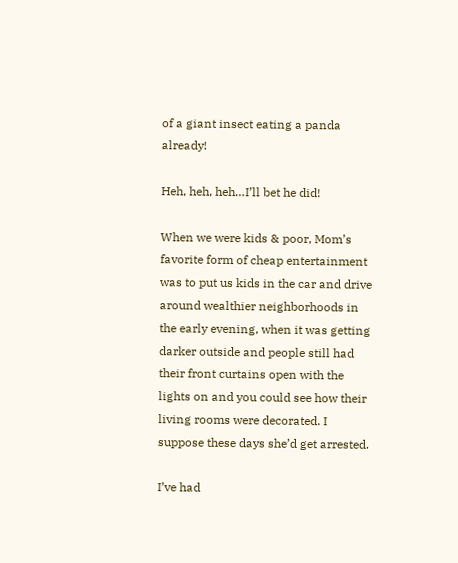of a giant insect eating a panda already!

Heh, heh, heh…I’ll bet he did!

When we were kids & poor, Mom’s favorite form of cheap entertainment was to put us kids in the car and drive around wealthier neighborhoods in the early evening, when it was getting darker outside and people still had their front curtains open with the lights on and you could see how their living rooms were decorated. I suppose these days she’d get arrested.

I’ve had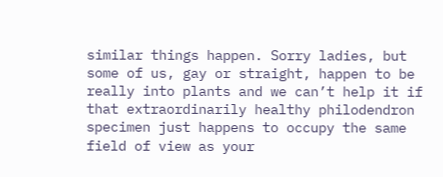similar things happen. Sorry ladies, but some of us, gay or straight, happen to be really into plants and we can’t help it if that extraordinarily healthy philodendron specimen just happens to occupy the same field of view as your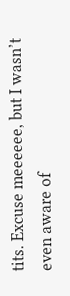tits. Excuse meeeeee, but I wasn’t even aware of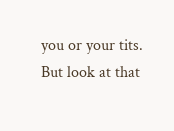you or your tits. But look at that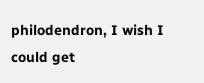philodendron, I wish I could get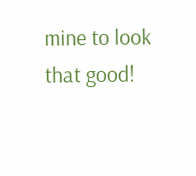mine to look that good!